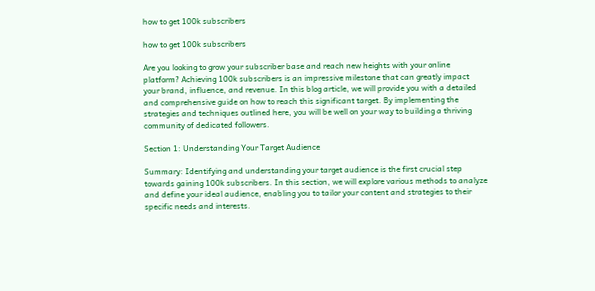how to get 100k subscribers

how to get 100k subscribers

Are you looking to grow your subscriber base and reach new heights with your online platform? Achieving 100k subscribers is an impressive milestone that can greatly impact your brand, influence, and revenue. In this blog article, we will provide you with a detailed and comprehensive guide on how to reach this significant target. By implementing the strategies and techniques outlined here, you will be well on your way to building a thriving community of dedicated followers.

Section 1: Understanding Your Target Audience

Summary: Identifying and understanding your target audience is the first crucial step towards gaining 100k subscribers. In this section, we will explore various methods to analyze and define your ideal audience, enabling you to tailor your content and strategies to their specific needs and interests.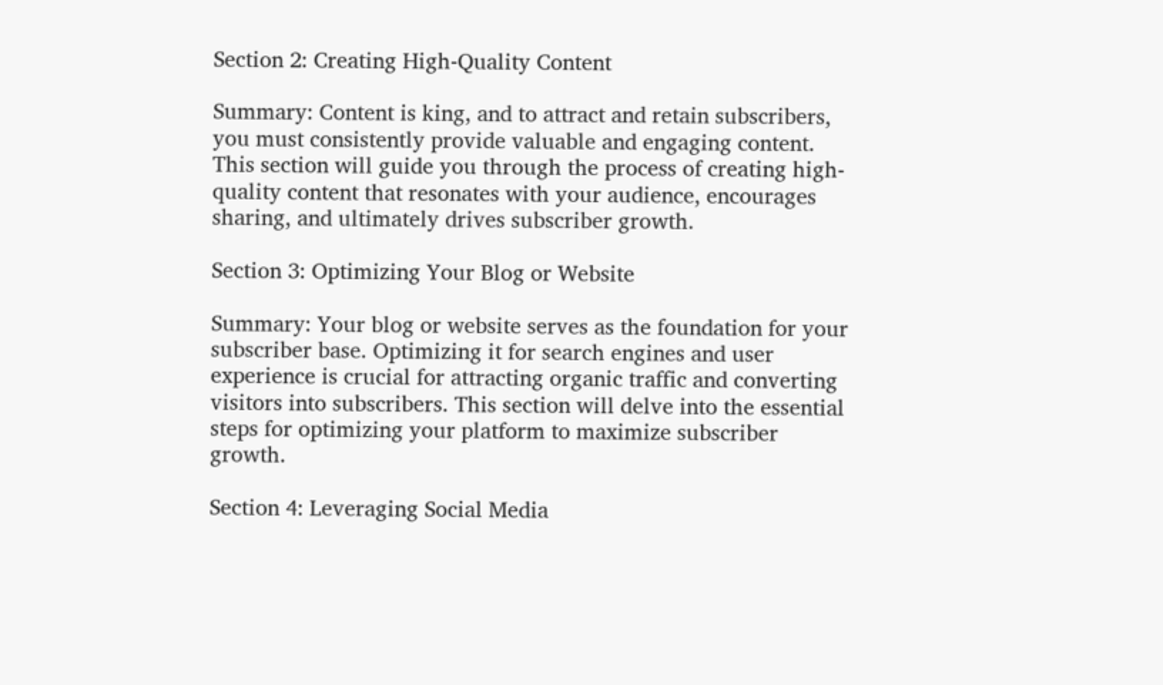Section 2: Creating High-Quality Content

Summary: Content is king, and to attract and retain subscribers, you must consistently provide valuable and engaging content. This section will guide you through the process of creating high-quality content that resonates with your audience, encourages sharing, and ultimately drives subscriber growth.

Section 3: Optimizing Your Blog or Website

Summary: Your blog or website serves as the foundation for your subscriber base. Optimizing it for search engines and user experience is crucial for attracting organic traffic and converting visitors into subscribers. This section will delve into the essential steps for optimizing your platform to maximize subscriber growth.

Section 4: Leveraging Social Media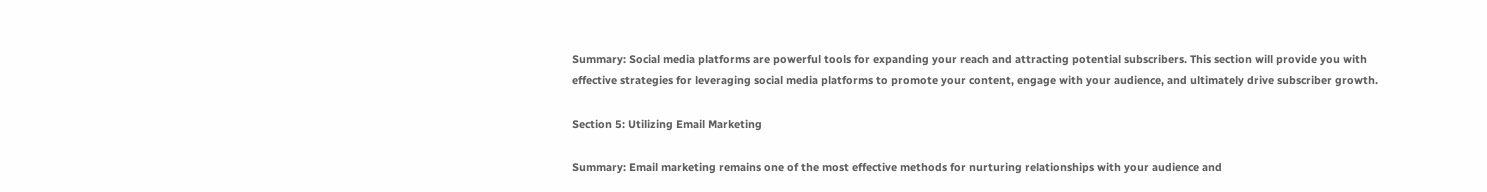Summary: Social media platforms are powerful tools for expanding your reach and attracting potential subscribers. This section will provide you with effective strategies for leveraging social media platforms to promote your content, engage with your audience, and ultimately drive subscriber growth.

Section 5: Utilizing Email Marketing

Summary: Email marketing remains one of the most effective methods for nurturing relationships with your audience and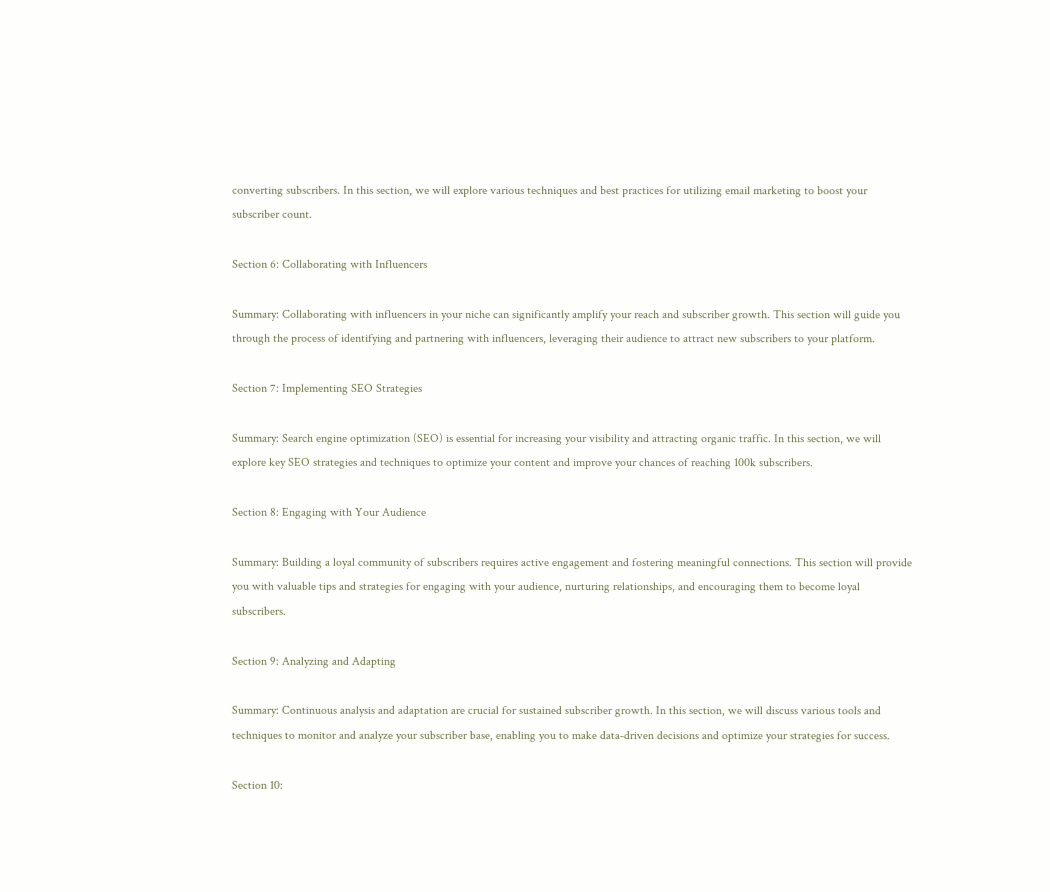converting subscribers. In this section, we will explore various techniques and best practices for utilizing email marketing to boost your subscriber count.

Section 6: Collaborating with Influencers

Summary: Collaborating with influencers in your niche can significantly amplify your reach and subscriber growth. This section will guide you through the process of identifying and partnering with influencers, leveraging their audience to attract new subscribers to your platform.

Section 7: Implementing SEO Strategies

Summary: Search engine optimization (SEO) is essential for increasing your visibility and attracting organic traffic. In this section, we will explore key SEO strategies and techniques to optimize your content and improve your chances of reaching 100k subscribers.

Section 8: Engaging with Your Audience

Summary: Building a loyal community of subscribers requires active engagement and fostering meaningful connections. This section will provide you with valuable tips and strategies for engaging with your audience, nurturing relationships, and encouraging them to become loyal subscribers.

Section 9: Analyzing and Adapting

Summary: Continuous analysis and adaptation are crucial for sustained subscriber growth. In this section, we will discuss various tools and techniques to monitor and analyze your subscriber base, enabling you to make data-driven decisions and optimize your strategies for success.

Section 10: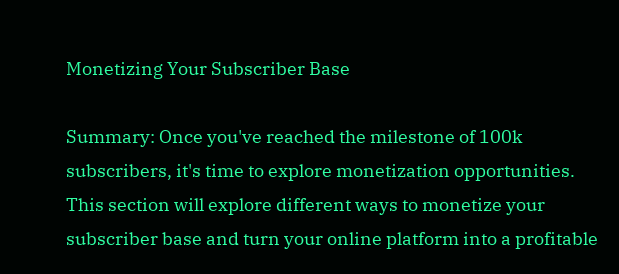Monetizing Your Subscriber Base

Summary: Once you've reached the milestone of 100k subscribers, it's time to explore monetization opportunities. This section will explore different ways to monetize your subscriber base and turn your online platform into a profitable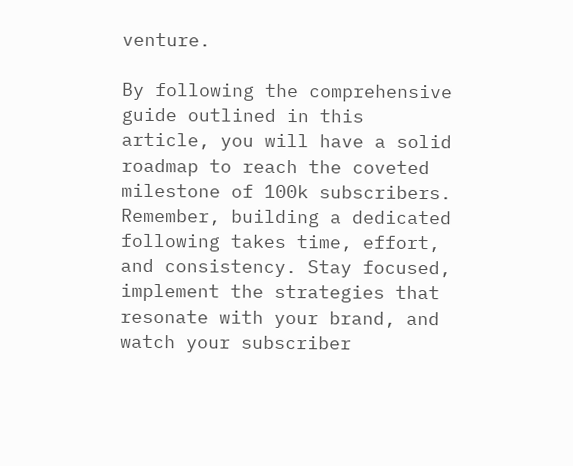venture.

By following the comprehensive guide outlined in this article, you will have a solid roadmap to reach the coveted milestone of 100k subscribers. Remember, building a dedicated following takes time, effort, and consistency. Stay focused, implement the strategies that resonate with your brand, and watch your subscriber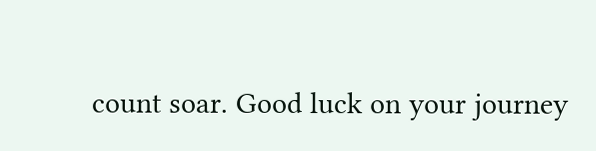count soar. Good luck on your journey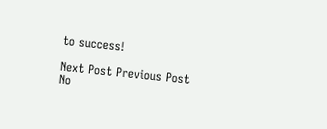to success!

Next Post Previous Post
No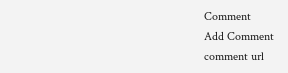Comment
Add Comment
comment url